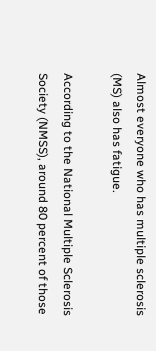Almost everyone who has multiple sclerosis (MS) also has fatigue.

According to the National Multiple Sclerosis Society (NMSS), around 80 percent of those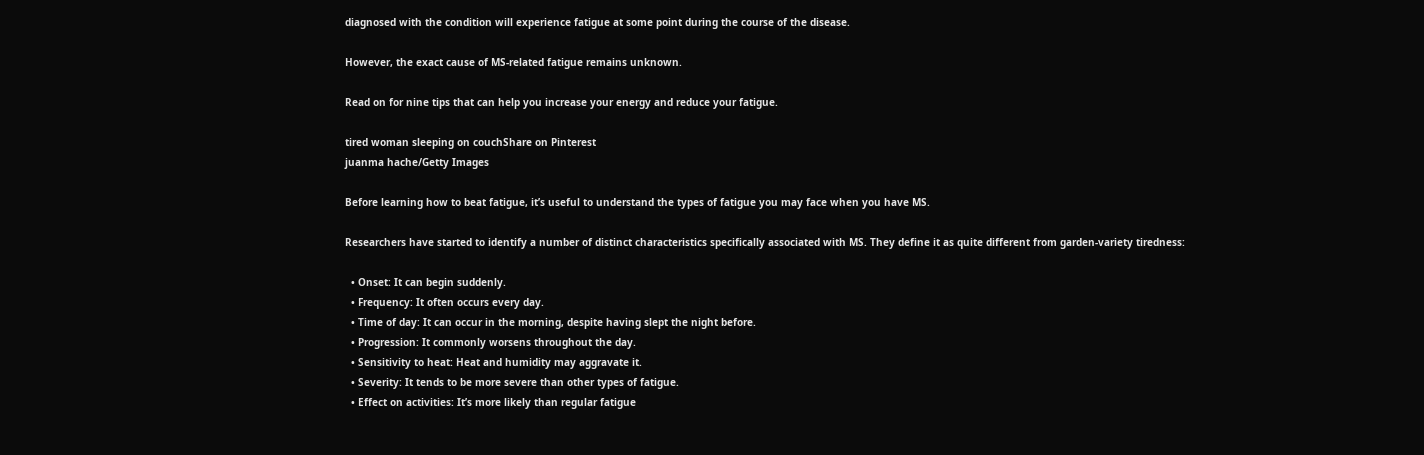diagnosed with the condition will experience fatigue at some point during the course of the disease.

However, the exact cause of MS-related fatigue remains unknown.

Read on for nine tips that can help you increase your energy and reduce your fatigue.

tired woman sleeping on couchShare on Pinterest
juanma hache/Getty Images

Before learning how to beat fatigue, it’s useful to understand the types of fatigue you may face when you have MS.

Researchers have started to identify a number of distinct characteristics specifically associated with MS. They define it as quite different from garden-variety tiredness:

  • Onset: It can begin suddenly.
  • Frequency: It often occurs every day.
  • Time of day: It can occur in the morning, despite having slept the night before.
  • Progression: It commonly worsens throughout the day.
  • Sensitivity to heat: Heat and humidity may aggravate it.
  • Severity: It tends to be more severe than other types of fatigue.
  • Effect on activities: It’s more likely than regular fatigue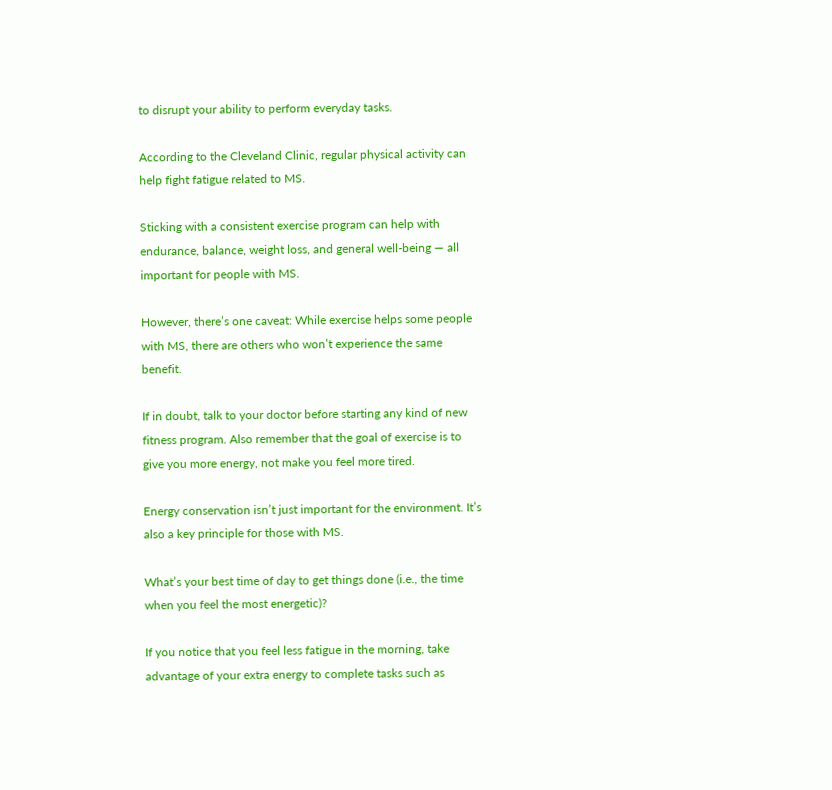to disrupt your ability to perform everyday tasks.

According to the Cleveland Clinic, regular physical activity can help fight fatigue related to MS.

Sticking with a consistent exercise program can help with endurance, balance, weight loss, and general well-being — all important for people with MS.

However, there’s one caveat: While exercise helps some people with MS, there are others who won’t experience the same benefit.

If in doubt, talk to your doctor before starting any kind of new fitness program. Also remember that the goal of exercise is to give you more energy, not make you feel more tired.

Energy conservation isn’t just important for the environment. It’s also a key principle for those with MS.

What’s your best time of day to get things done (i.e., the time when you feel the most energetic)?

If you notice that you feel less fatigue in the morning, take advantage of your extra energy to complete tasks such as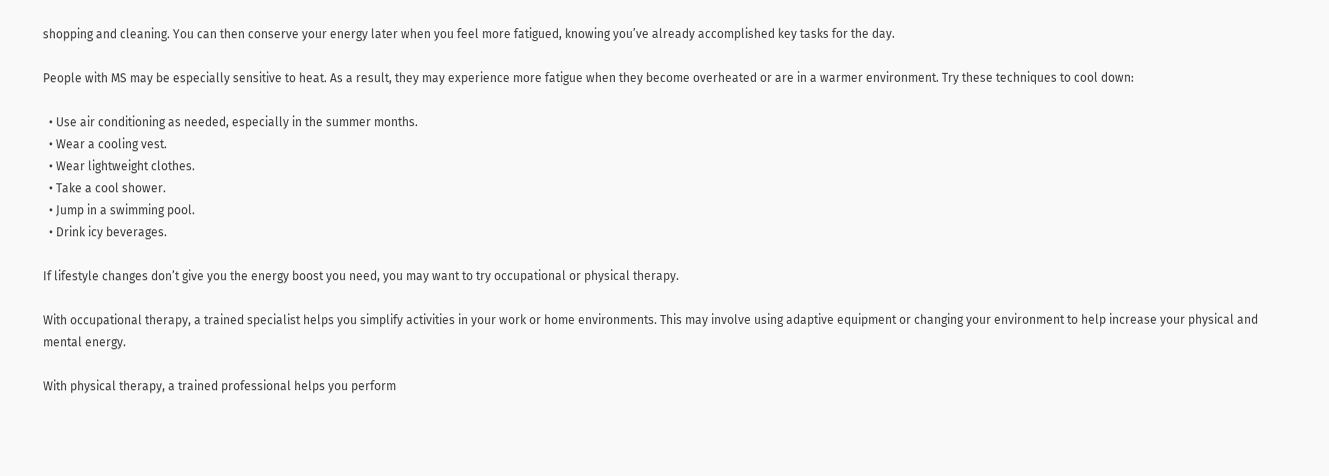shopping and cleaning. You can then conserve your energy later when you feel more fatigued, knowing you’ve already accomplished key tasks for the day.

People with MS may be especially sensitive to heat. As a result, they may experience more fatigue when they become overheated or are in a warmer environment. Try these techniques to cool down:

  • Use air conditioning as needed, especially in the summer months.
  • Wear a cooling vest.
  • Wear lightweight clothes.
  • Take a cool shower.
  • Jump in a swimming pool.
  • Drink icy beverages.

If lifestyle changes don’t give you the energy boost you need, you may want to try occupational or physical therapy.

With occupational therapy, a trained specialist helps you simplify activities in your work or home environments. This may involve using adaptive equipment or changing your environment to help increase your physical and mental energy.

With physical therapy, a trained professional helps you perform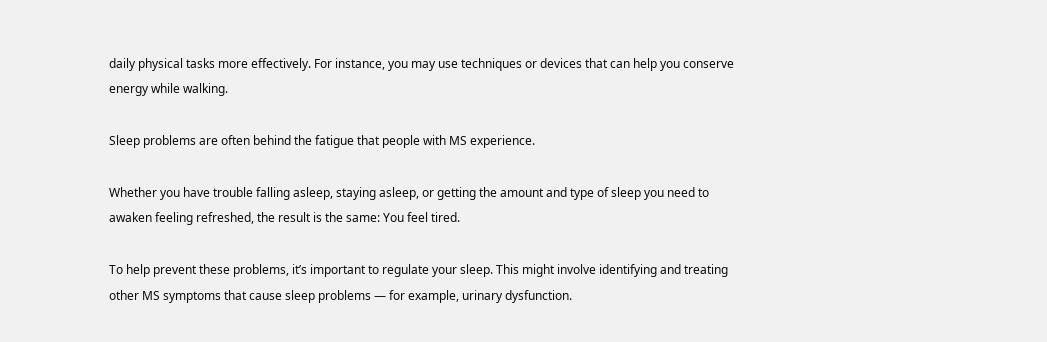daily physical tasks more effectively. For instance, you may use techniques or devices that can help you conserve energy while walking.

Sleep problems are often behind the fatigue that people with MS experience.

Whether you have trouble falling asleep, staying asleep, or getting the amount and type of sleep you need to awaken feeling refreshed, the result is the same: You feel tired.

To help prevent these problems, it’s important to regulate your sleep. This might involve identifying and treating other MS symptoms that cause sleep problems — for example, urinary dysfunction.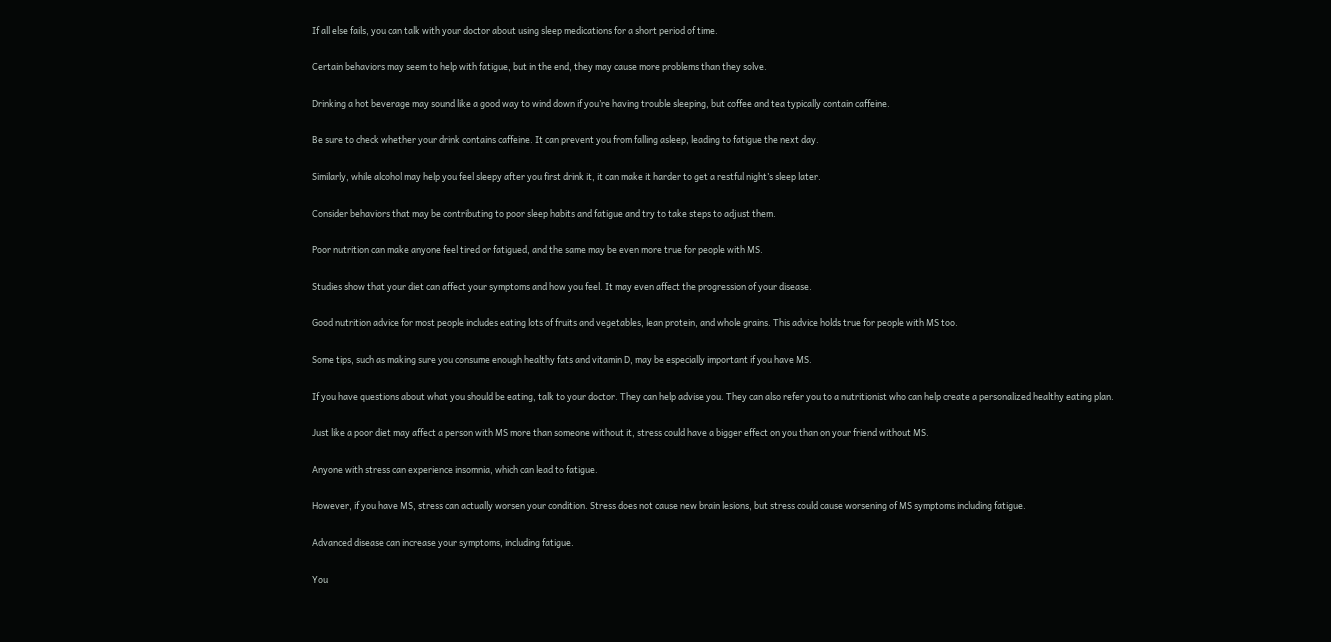If all else fails, you can talk with your doctor about using sleep medications for a short period of time.

Certain behaviors may seem to help with fatigue, but in the end, they may cause more problems than they solve.

Drinking a hot beverage may sound like a good way to wind down if you’re having trouble sleeping, but coffee and tea typically contain caffeine.

Be sure to check whether your drink contains caffeine. It can prevent you from falling asleep, leading to fatigue the next day.

Similarly, while alcohol may help you feel sleepy after you first drink it, it can make it harder to get a restful night’s sleep later.

Consider behaviors that may be contributing to poor sleep habits and fatigue and try to take steps to adjust them.

Poor nutrition can make anyone feel tired or fatigued, and the same may be even more true for people with MS.

Studies show that your diet can affect your symptoms and how you feel. It may even affect the progression of your disease.

Good nutrition advice for most people includes eating lots of fruits and vegetables, lean protein, and whole grains. This advice holds true for people with MS too.

Some tips, such as making sure you consume enough healthy fats and vitamin D, may be especially important if you have MS.

If you have questions about what you should be eating, talk to your doctor. They can help advise you. They can also refer you to a nutritionist who can help create a personalized healthy eating plan.

Just like a poor diet may affect a person with MS more than someone without it, stress could have a bigger effect on you than on your friend without MS.

Anyone with stress can experience insomnia, which can lead to fatigue.

However, if you have MS, stress can actually worsen your condition. Stress does not cause new brain lesions, but stress could cause worsening of MS symptoms including fatigue.

Advanced disease can increase your symptoms, including fatigue.

You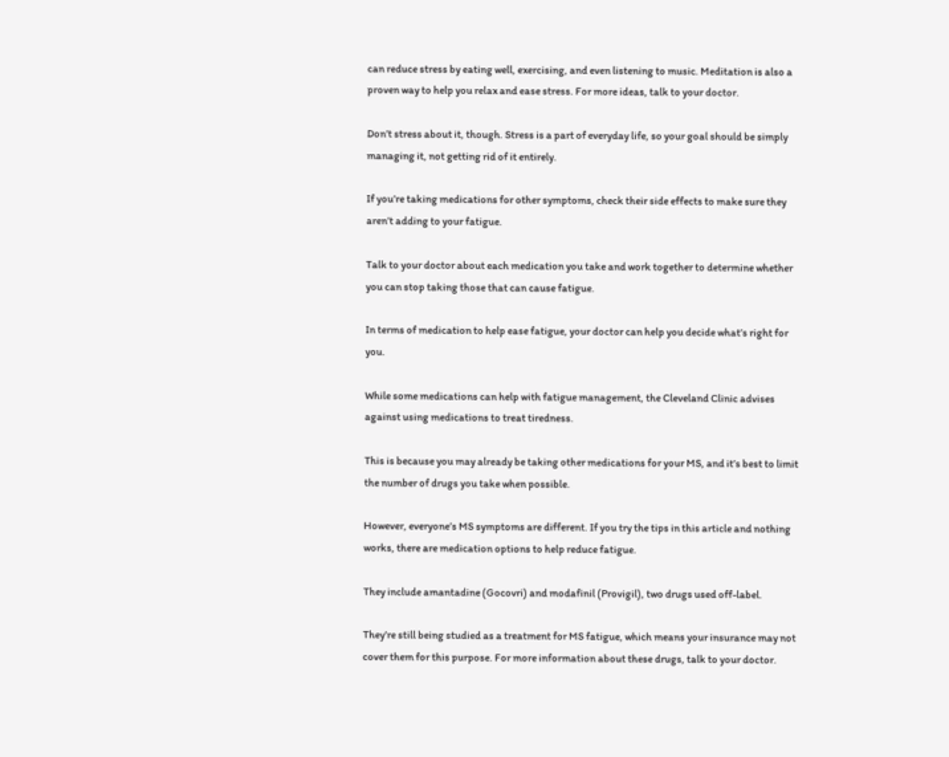can reduce stress by eating well, exercising, and even listening to music. Meditation is also a proven way to help you relax and ease stress. For more ideas, talk to your doctor.

Don’t stress about it, though. Stress is a part of everyday life, so your goal should be simply managing it, not getting rid of it entirely.

If you’re taking medications for other symptoms, check their side effects to make sure they aren’t adding to your fatigue.

Talk to your doctor about each medication you take and work together to determine whether you can stop taking those that can cause fatigue.

In terms of medication to help ease fatigue, your doctor can help you decide what’s right for you.

While some medications can help with fatigue management, the Cleveland Clinic advises against using medications to treat tiredness.

This is because you may already be taking other medications for your MS, and it’s best to limit the number of drugs you take when possible.

However, everyone’s MS symptoms are different. If you try the tips in this article and nothing works, there are medication options to help reduce fatigue.

They include amantadine (Gocovri) and modafinil (Provigil), two drugs used off-label.

They’re still being studied as a treatment for MS fatigue, which means your insurance may not cover them for this purpose. For more information about these drugs, talk to your doctor.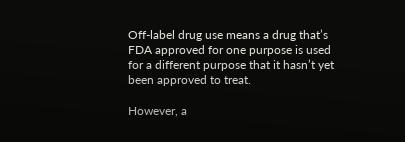Off-label drug use means a drug that’s FDA approved for one purpose is used for a different purpose that it hasn’t yet been approved to treat.

However, a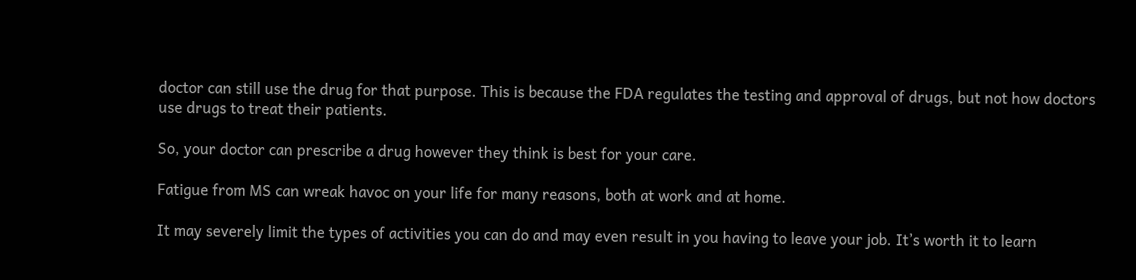doctor can still use the drug for that purpose. This is because the FDA regulates the testing and approval of drugs, but not how doctors use drugs to treat their patients.

So, your doctor can prescribe a drug however they think is best for your care.

Fatigue from MS can wreak havoc on your life for many reasons, both at work and at home.

It may severely limit the types of activities you can do and may even result in you having to leave your job. It’s worth it to learn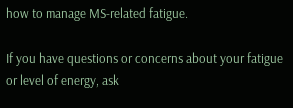how to manage MS-related fatigue.

If you have questions or concerns about your fatigue or level of energy, ask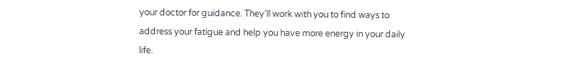your doctor for guidance. They’ll work with you to find ways to address your fatigue and help you have more energy in your daily life.